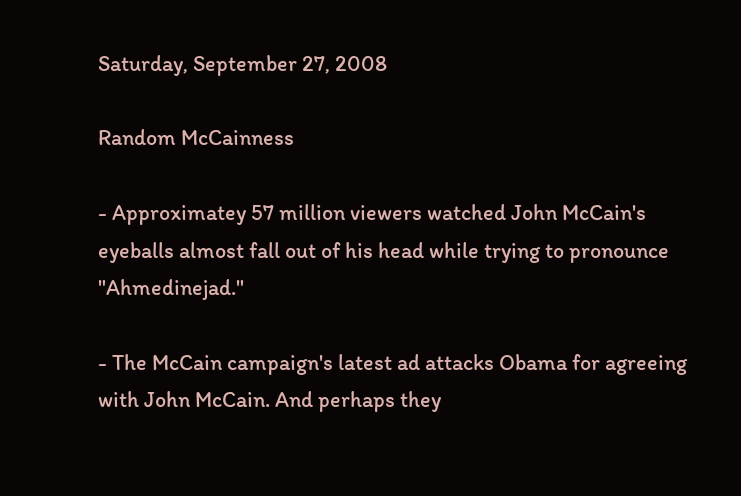Saturday, September 27, 2008

Random McCainness

- Approximatey 57 million viewers watched John McCain's eyeballs almost fall out of his head while trying to pronounce "Ahmedinejad."

- The McCain campaign's latest ad attacks Obama for agreeing with John McCain. And perhaps they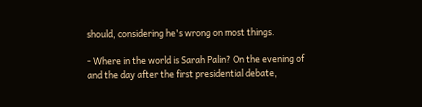should, considering he's wrong on most things.

- Where in the world is Sarah Palin? On the evening of and the day after the first presidential debate,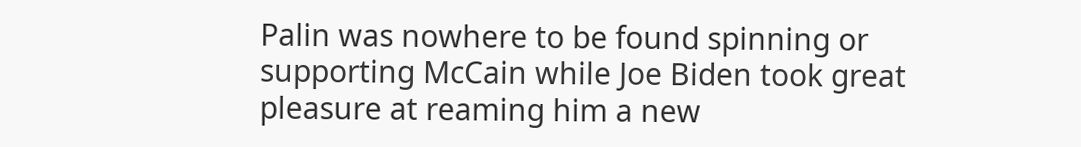Palin was nowhere to be found spinning or supporting McCain while Joe Biden took great pleasure at reaming him a new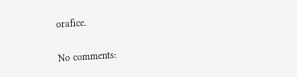orafice.

No comments: